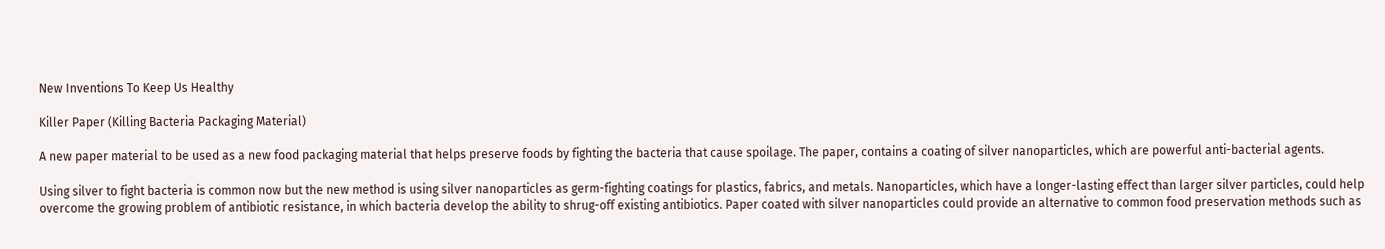New Inventions To Keep Us Healthy

Killer Paper (Killing Bacteria Packaging Material)

A new paper material to be used as a new food packaging material that helps preserve foods by fighting the bacteria that cause spoilage. The paper, contains a coating of silver nanoparticles, which are powerful anti-bacterial agents.

Using silver to fight bacteria is common now but the new method is using silver nanoparticles as germ-fighting coatings for plastics, fabrics, and metals. Nanoparticles, which have a longer-lasting effect than larger silver particles, could help overcome the growing problem of antibiotic resistance, in which bacteria develop the ability to shrug-off existing antibiotics. Paper coated with silver nanoparticles could provide an alternative to common food preservation methods such as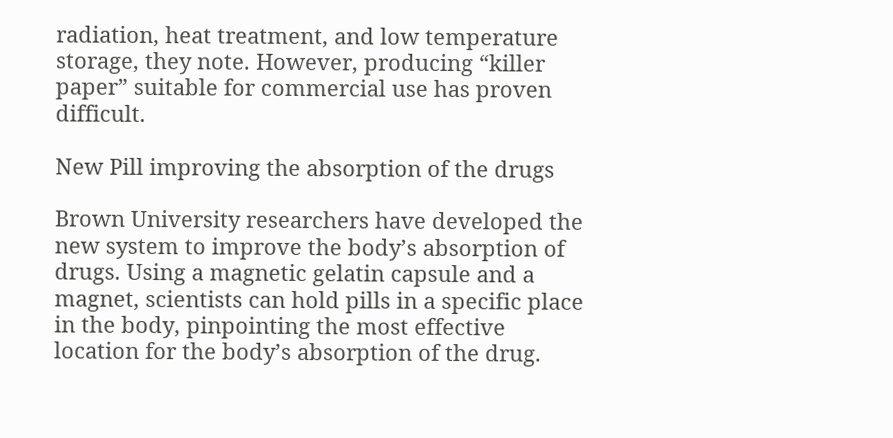radiation, heat treatment, and low temperature storage, they note. However, producing “killer paper” suitable for commercial use has proven difficult.

New Pill improving the absorption of the drugs

Brown University researchers have developed the new system to improve the body’s absorption of drugs. Using a magnetic gelatin capsule and a magnet, scientists can hold pills in a specific place in the body, pinpointing the most effective location for the body’s absorption of the drug.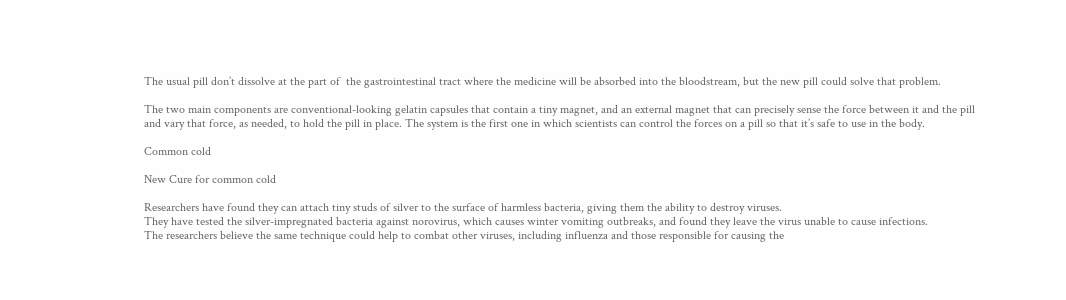The usual pill don’t dissolve at the part of  the gastrointestinal tract where the medicine will be absorbed into the bloodstream, but the new pill could solve that problem.

The two main components are conventional-looking gelatin capsules that contain a tiny magnet, and an external magnet that can precisely sense the force between it and the pill and vary that force, as needed, to hold the pill in place. The system is the first one in which scientists can control the forces on a pill so that it’s safe to use in the body.

Common cold

New Cure for common cold

Researchers have found they can attach tiny studs of silver to the surface of harmless bacteria, giving them the ability to destroy viruses.
They have tested the silver-impregnated bacteria against norovirus, which causes winter vomiting outbreaks, and found they leave the virus unable to cause infections.
The researchers believe the same technique could help to combat other viruses, including influenza and those responsible for causing the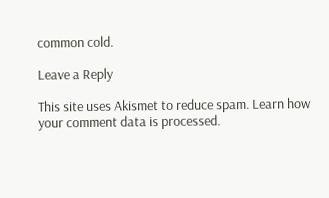common cold.

Leave a Reply

This site uses Akismet to reduce spam. Learn how your comment data is processed.